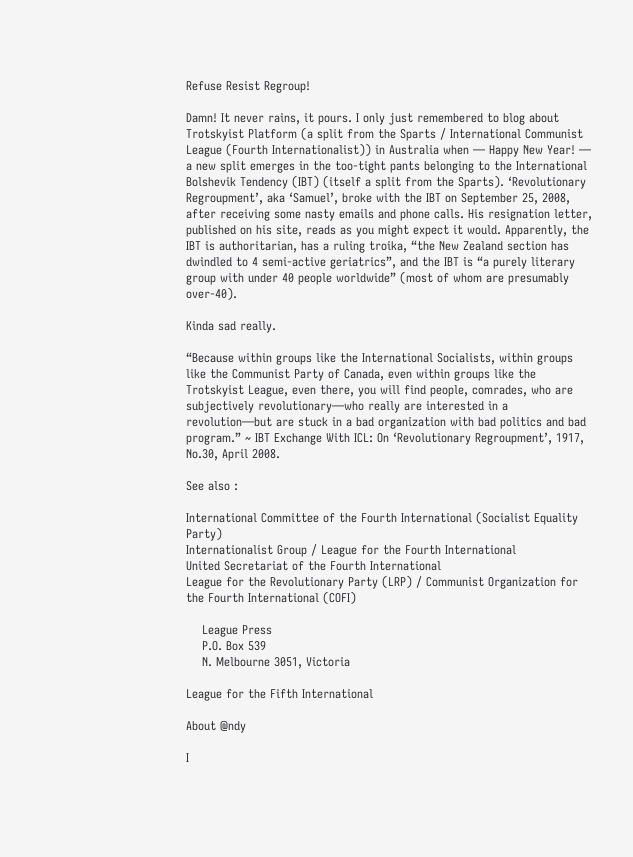Refuse Resist Regroup!

Damn! It never rains, it pours. I only just remembered to blog about Trotskyist Platform (a split from the Sparts / International Communist League (Fourth Internationalist)) in Australia when — Happy New Year! — a new split emerges in the too-tight pants belonging to the International Bolshevik Tendency (IBT) (itself a split from the Sparts). ‘Revolutionary Regroupment’, aka ‘Samuel’, broke with the IBT on September 25, 2008, after receiving some nasty emails and phone calls. His resignation letter, published on his site, reads as you might expect it would. Apparently, the IBT is authoritarian, has a ruling troika, “the New Zealand section has dwindled to 4 semi-active geriatrics”, and the IBT is “a purely literary group with under 40 people worldwide” (most of whom are presumably over-40).

Kinda sad really.

“Because within groups like the International Socialists, within groups like the Communist Party of Canada, even within groups like the Trotskyist League, even there, you will find people, comrades, who are subjectively revolutionary—who really are interested in a revolution—but are stuck in a bad organization with bad politics and bad program.” ~ IBT Exchange With ICL: On ‘Revolutionary Regroupment’, 1917, No.30, April 2008.

See also :

International Committee of the Fourth International (Socialist Equality Party)
Internationalist Group / League for the Fourth International
United Secretariat of the Fourth International
League for the Revolutionary Party (LRP) / Communist Organization for the Fourth International (COFI)

    League Press
    P.O. Box 539
    N. Melbourne 3051, Victoria

League for the Fifth International

About @ndy

I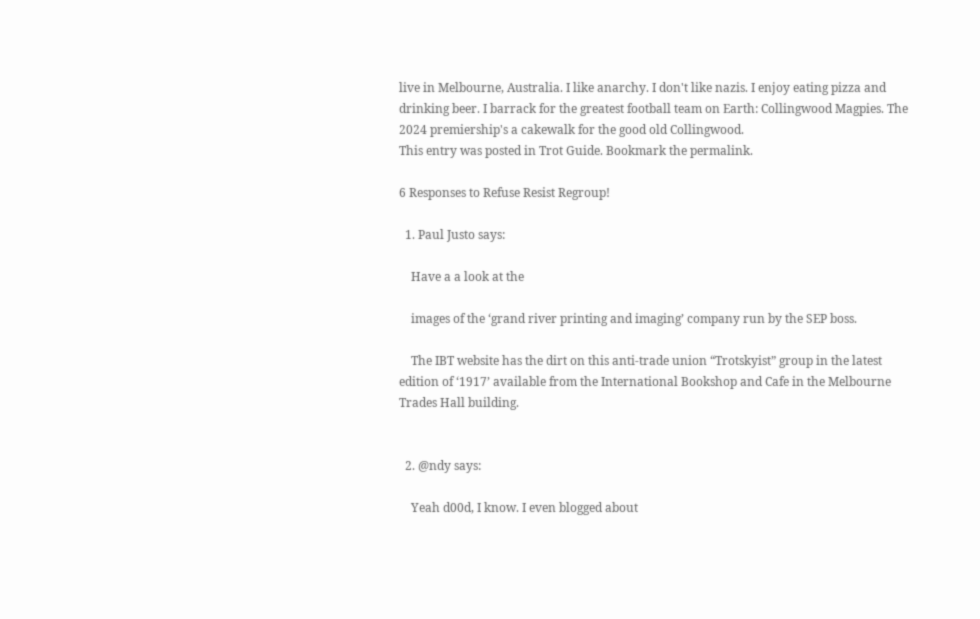live in Melbourne, Australia. I like anarchy. I don't like nazis. I enjoy eating pizza and drinking beer. I barrack for the greatest football team on Earth: Collingwood Magpies. The 2024 premiership's a cakewalk for the good old Collingwood.
This entry was posted in Trot Guide. Bookmark the permalink.

6 Responses to Refuse Resist Regroup!

  1. Paul Justo says:

    Have a a look at the

    images of the ‘grand river printing and imaging’ company run by the SEP boss.

    The IBT website has the dirt on this anti-trade union “Trotskyist” group in the latest edition of ‘1917’ available from the International Bookshop and Cafe in the Melbourne Trades Hall building.


  2. @ndy says:

    Yeah d00d, I know. I even blogged about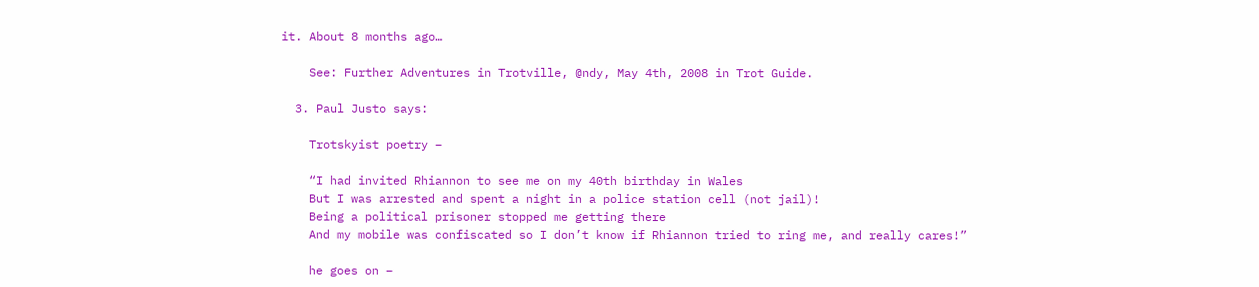it. About 8 months ago…

    See: Further Adventures in Trotville, @ndy, May 4th, 2008 in Trot Guide.

  3. Paul Justo says:

    Trotskyist poetry –

    “I had invited Rhiannon to see me on my 40th birthday in Wales
    But I was arrested and spent a night in a police station cell (not jail)!
    Being a political prisoner stopped me getting there
    And my mobile was confiscated so I don’t know if Rhiannon tried to ring me, and really cares!”

    he goes on –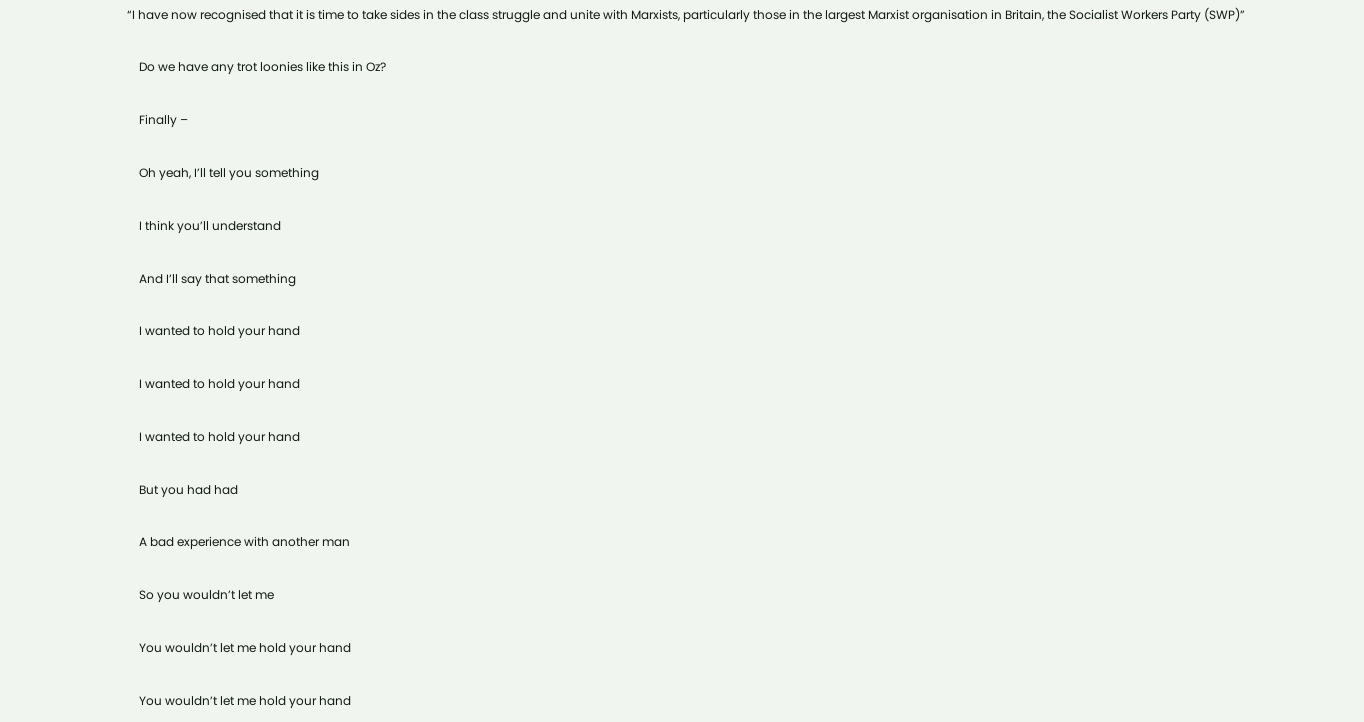“I have now recognised that it is time to take sides in the class struggle and unite with Marxists, particularly those in the largest Marxist organisation in Britain, the Socialist Workers Party (SWP)”

    Do we have any trot loonies like this in Oz?

    Finally –

    Oh yeah, I’ll tell you something

    I think you’ll understand

    And I’ll say that something

    I wanted to hold your hand

    I wanted to hold your hand

    I wanted to hold your hand

    But you had had

    A bad experience with another man

    So you wouldn’t let me

    You wouldn’t let me hold your hand

    You wouldn’t let me hold your hand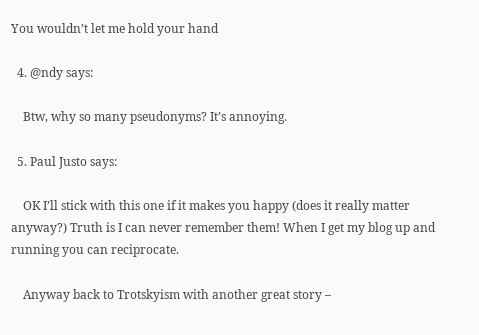You wouldn’t let me hold your hand

  4. @ndy says:

    Btw, why so many pseudonyms? It’s annoying.

  5. Paul Justo says:

    OK I’ll stick with this one if it makes you happy (does it really matter anyway?) Truth is I can never remember them! When I get my blog up and running you can reciprocate.

    Anyway back to Trotskyism with another great story –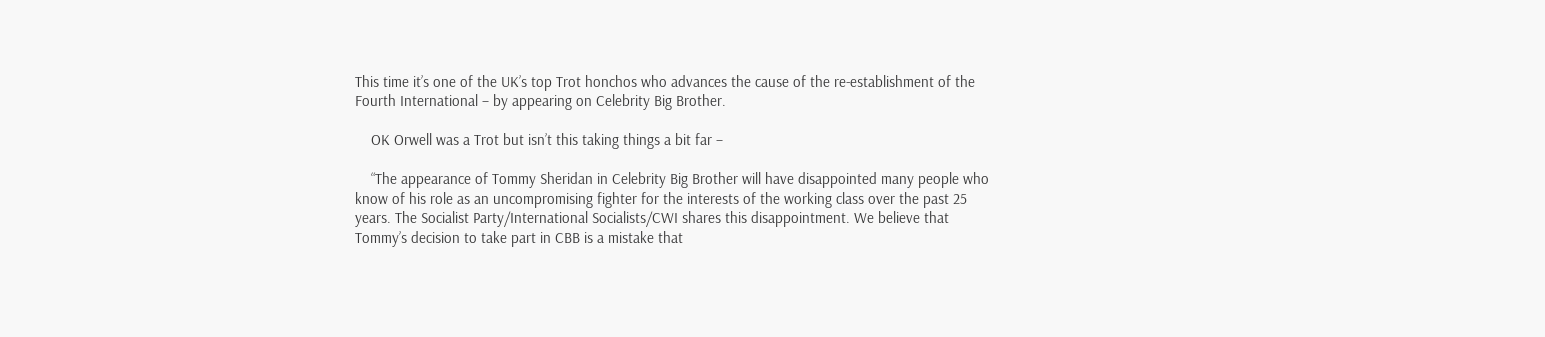This time it’s one of the UK’s top Trot honchos who advances the cause of the re-establishment of the Fourth International – by appearing on Celebrity Big Brother.

    OK Orwell was a Trot but isn’t this taking things a bit far –

    “The appearance of Tommy Sheridan in Celebrity Big Brother will have disappointed many people who know of his role as an uncompromising fighter for the interests of the working class over the past 25 years. The Socialist Party/International Socialists/CWI shares this disappointment. We believe that Tommy’s decision to take part in CBB is a mistake that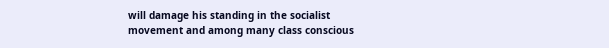will damage his standing in the socialist movement and among many class conscious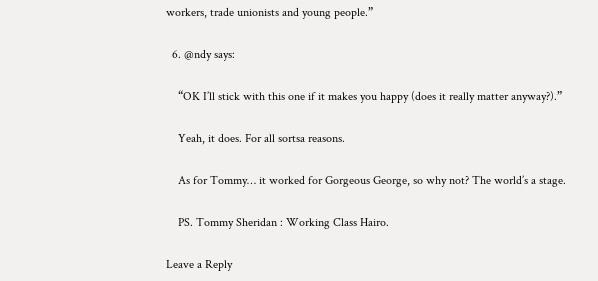workers, trade unionists and young people.”

  6. @ndy says:

    “OK I’ll stick with this one if it makes you happy (does it really matter anyway?).”

    Yeah, it does. For all sortsa reasons.

    As for Tommy… it worked for Gorgeous George, so why not? The world’s a stage.

    PS. Tommy Sheridan : Working Class Hairo.

Leave a Reply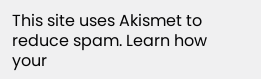This site uses Akismet to reduce spam. Learn how your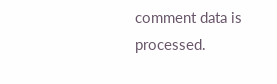comment data is processed.